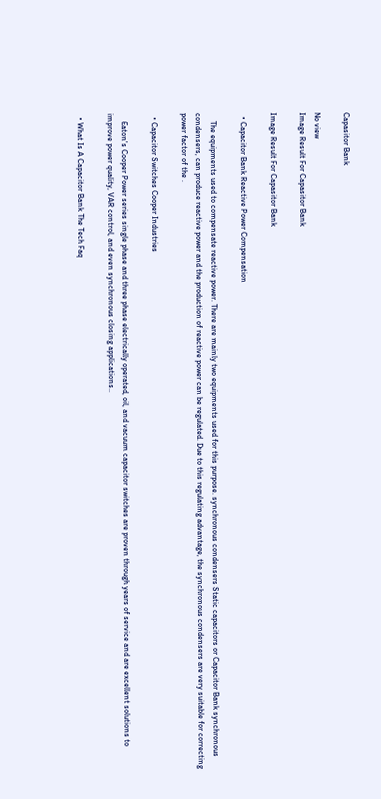Capasitor Bank

No view
Image Result For Capasitor Bank

Image Result For Capasitor Bank

  • Capacitor Bank Reactive Power Compensation

    The equipments used to compensate reactive power. There are mainly two equipments used for this purpose. synchronous condensers Static capacitors or Capacitor Bank synchronous condensers, can produce reactive power and the production of reactive power can be regulated. Due to this regulating advantage, the synchronous condensers are very suitable for correcting power factor of the .

  • Capacitor Switches Cooper Industries

    Eaton's Cooper Power series single phase and three phase electrically operated, oil, and vacuum capacitor switches are proven through years of service and are excellent solutions to improve power quality, VAR control, and even synchronous closing applications..

  • What Is A Capacitor Bank The Tech Faq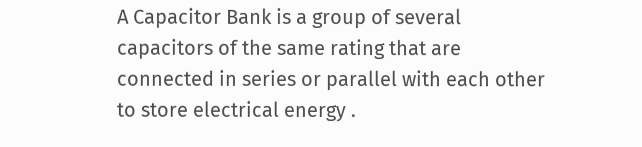A Capacitor Bank is a group of several capacitors of the same rating that are connected in series or parallel with each other to store electrical energy .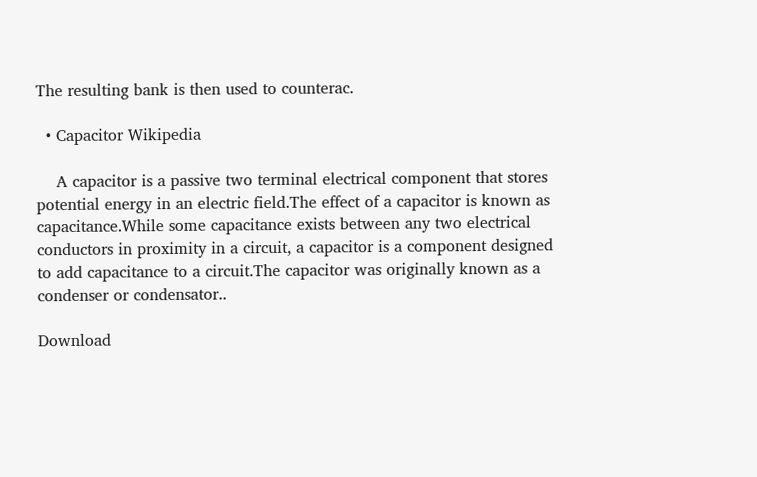The resulting bank is then used to counterac.

  • Capacitor Wikipedia

    A capacitor is a passive two terminal electrical component that stores potential energy in an electric field.The effect of a capacitor is known as capacitance.While some capacitance exists between any two electrical conductors in proximity in a circuit, a capacitor is a component designed to add capacitance to a circuit.The capacitor was originally known as a condenser or condensator..

Download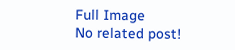Full Image
No related post!